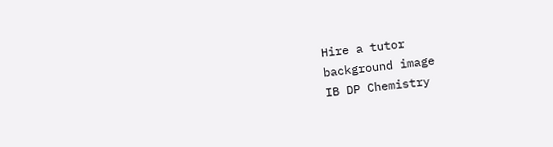Hire a tutor
background image
IB DP Chemistry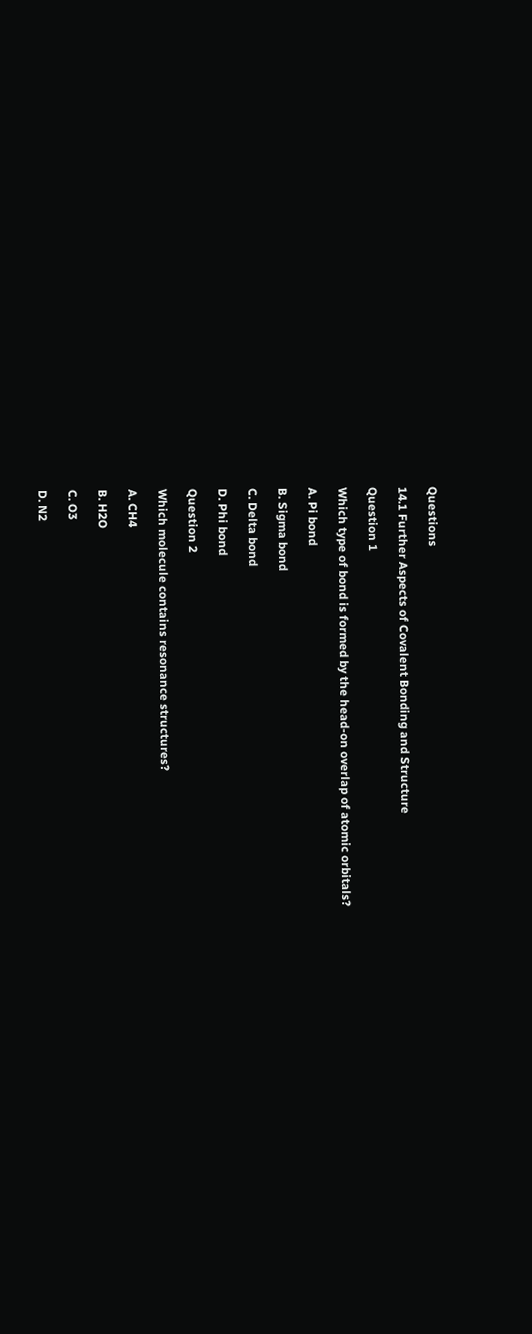Questions

14.1 Further Aspects of Covalent Bonding and Structure

Question 1

Which type of bond is formed by the head-on overlap of atomic orbitals?

A. Pi bond

B. Sigma bond

C. Delta bond

D. Phi bond

Question 2

Which molecule contains resonance structures?

A. CH4

B. H2O

C. O3

D. N2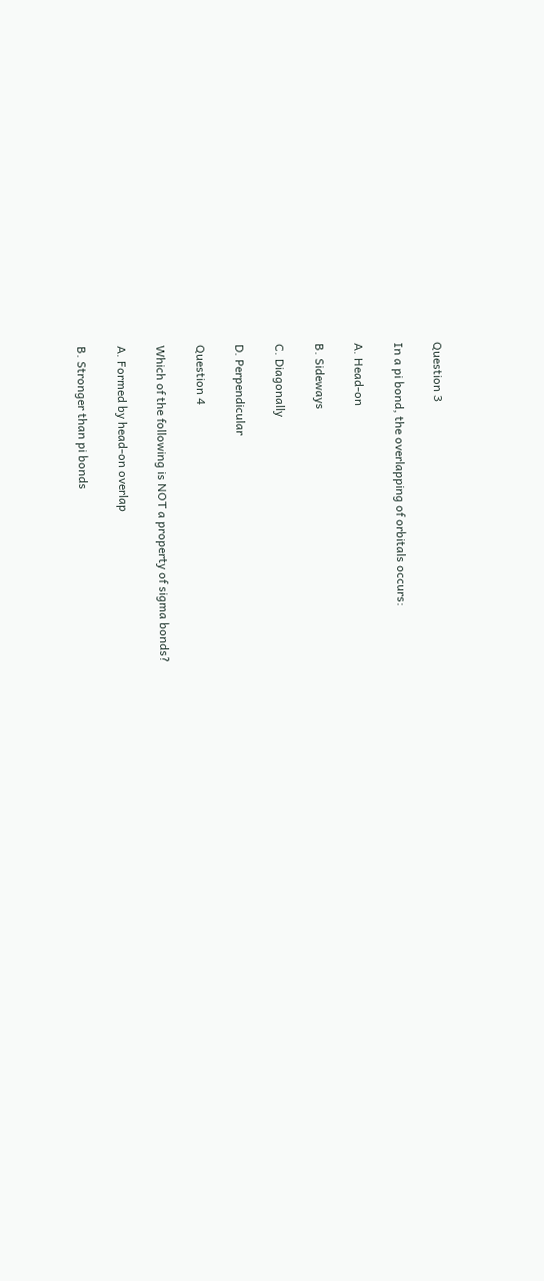Question 3

In a pi bond, the overlapping of orbitals occurs:

A. Head-on

B. Sideways

C. Diagonally

D. Perpendicular

Question 4

Which of the following is NOT a property of sigma bonds?

A. Formed by head-on overlap

B. Stronger than pi bonds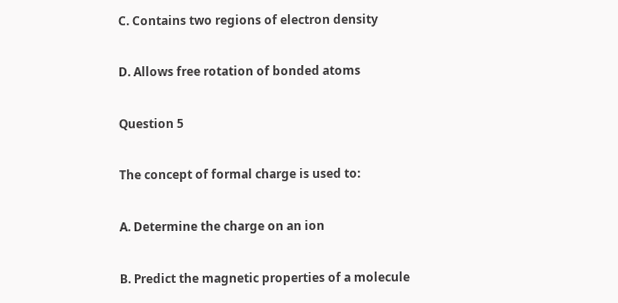C. Contains two regions of electron density

D. Allows free rotation of bonded atoms

Question 5

The concept of formal charge is used to:

A. Determine the charge on an ion

B. Predict the magnetic properties of a molecule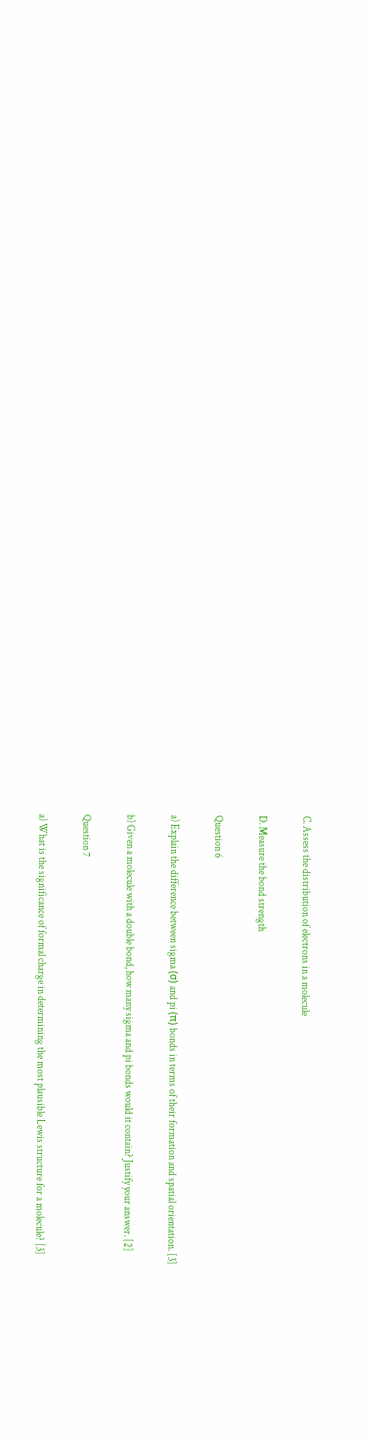C. Assess the distribution of electrons in a molecule

D. Measure the bond strength

Question 6

a) Explain the difference between sigma (σ) and pi (π) bonds in terms of their formation and spatial orientation. [3]

b) Given a molecule with a double bond, how many sigma and pi bonds would it contain? Justify your answer. [2]

Question 7

a) What is the significance of formal charge in determining the most plausible Lewis structure for a molecule? [3]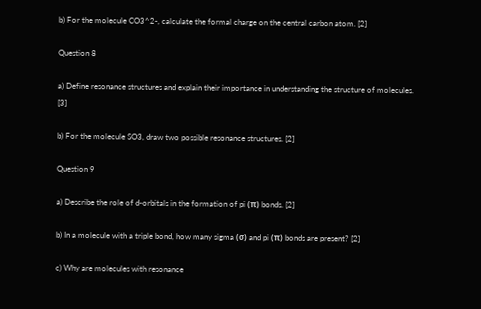b) For the molecule CO3^2-, calculate the formal charge on the central carbon atom. [2]

Question 8

a) Define resonance structures and explain their importance in understanding the structure of molecules. [3]

b) For the molecule SO3, draw two possible resonance structures. [2]

Question 9

a) Describe the role of d-orbitals in the formation of pi (π) bonds. [2]

b) In a molecule with a triple bond, how many sigma (σ) and pi (π) bonds are present? [2]

c) Why are molecules with resonance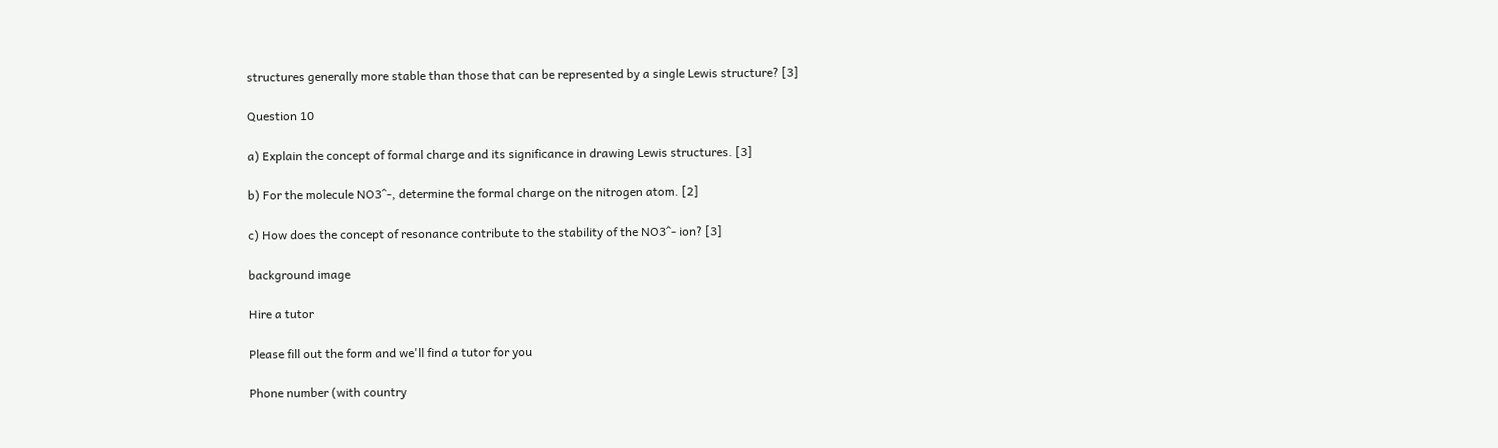structures generally more stable than those that can be represented by a single Lewis structure? [3]

Question 10

a) Explain the concept of formal charge and its significance in drawing Lewis structures. [3]

b) For the molecule NO3^-, determine the formal charge on the nitrogen atom. [2]

c) How does the concept of resonance contribute to the stability of the NO3^- ion? [3]

background image

Hire a tutor

Please fill out the form and we'll find a tutor for you

Phone number (with country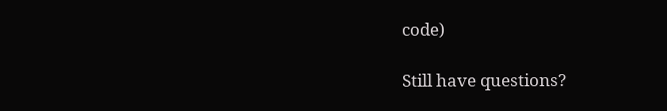code)

Still have questions?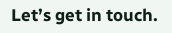Let’s get in touch.